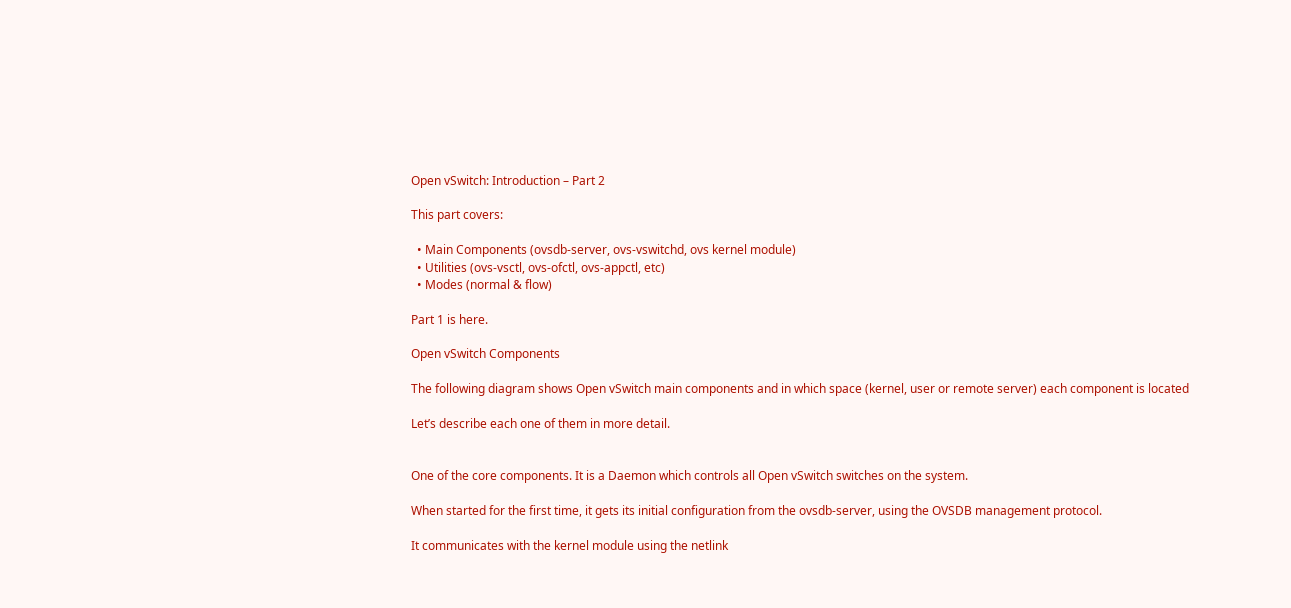Open vSwitch: Introduction – Part 2

This part covers:

  • Main Components (ovsdb-server, ovs-vswitchd, ovs kernel module)
  • Utilities (ovs-vsctl, ovs-ofctl, ovs-appctl, etc)
  • Modes (normal & flow)

Part 1 is here.

Open vSwitch Components

The following diagram shows Open vSwitch main components and in which space (kernel, user or remote server) each component is located

Let’s describe each one of them in more detail.


One of the core components. It is a Daemon which controls all Open vSwitch switches on the system.

When started for the first time, it gets its initial configuration from the ovsdb-server, using the OVSDB management protocol.

It communicates with the kernel module using the netlink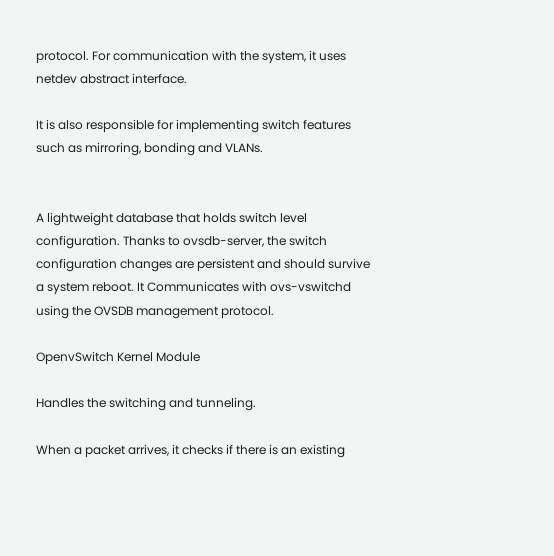protocol. For communication with the system, it uses netdev abstract interface.

It is also responsible for implementing switch features such as mirroring, bonding and VLANs.


A lightweight database that holds switch level configuration. Thanks to ovsdb-server, the switch configuration changes are persistent and should survive a system reboot. It Communicates with ovs-vswitchd using the OVSDB management protocol.

OpenvSwitch Kernel Module

Handles the switching and tunneling.

When a packet arrives, it checks if there is an existing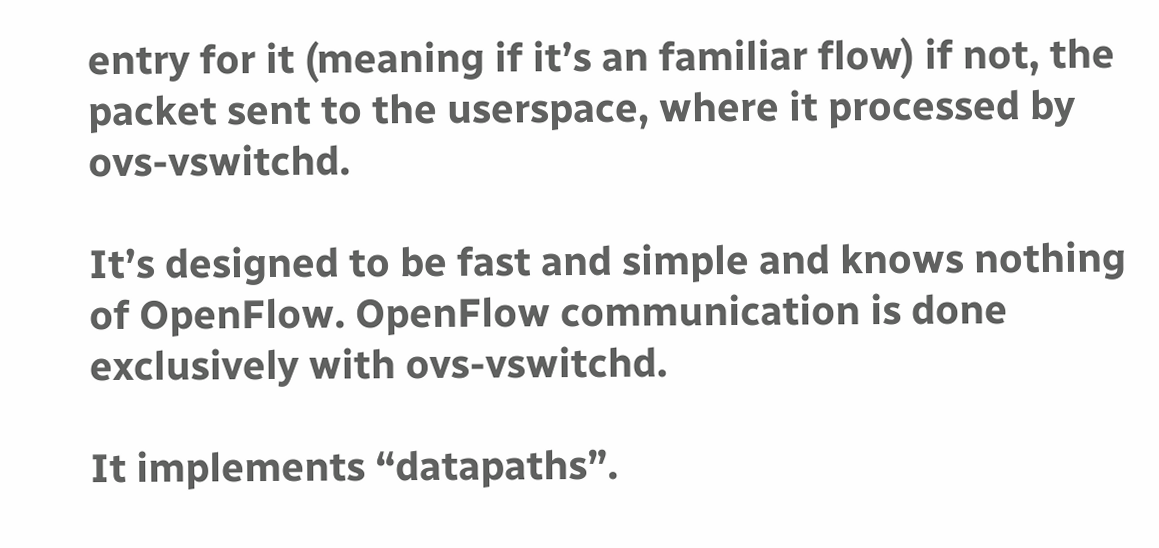entry for it (meaning if it’s an familiar flow) if not, the packet sent to the userspace, where it processed by ovs-vswitchd.

It’s designed to be fast and simple and knows nothing of OpenFlow. OpenFlow communication is done exclusively with ovs-vswitchd.

It implements “datapaths”.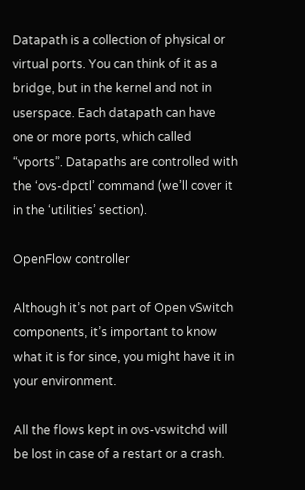Datapath is a collection of physical or virtual ports. You can think of it as a bridge, but in the kernel and not in userspace. Each datapath can have one or more ports, which called “vports”. Datapaths are controlled with the ‘ovs-dpctl’ command (we’ll cover it in the ‘utilities’ section).

OpenFlow controller

Although it’s not part of Open vSwitch components, it’s important to know what it is for since, you might have it in your environment.

All the flows kept in ovs-vswitchd will be lost in case of a restart or a crash.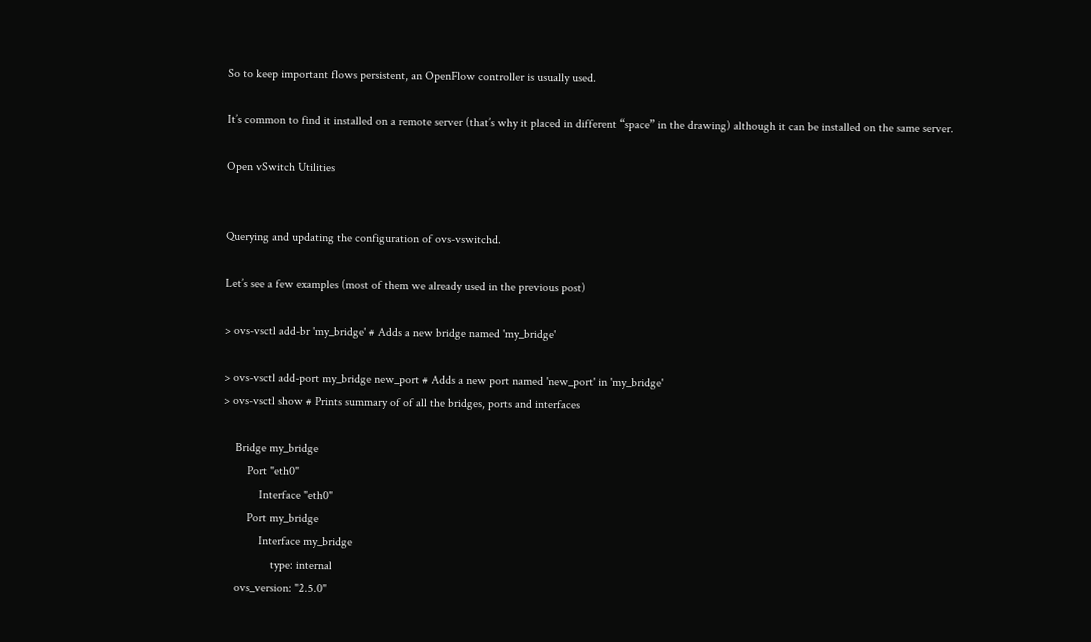So to keep important flows persistent, an OpenFlow controller is usually used.

It’s common to find it installed on a remote server (that’s why it placed in different “space” in the drawing) although it can be installed on the same server.

Open vSwitch Utilities


Querying and updating the configuration of ovs-vswitchd.

Let’s see a few examples (most of them we already used in the previous post)

> ovs-vsctl add-br 'my_bridge' # Adds a new bridge named 'my_bridge'

> ovs-vsctl add-port my_bridge new_port # Adds a new port named 'new_port' in 'my_bridge'
> ovs-vsctl show # Prints summary of of all the bridges, ports and interfaces

    Bridge my_bridge
        Port "eth0"
            Interface "eth0"
        Port my_bridge
            Interface my_bridge
                type: internal
    ovs_version: "2.5.0"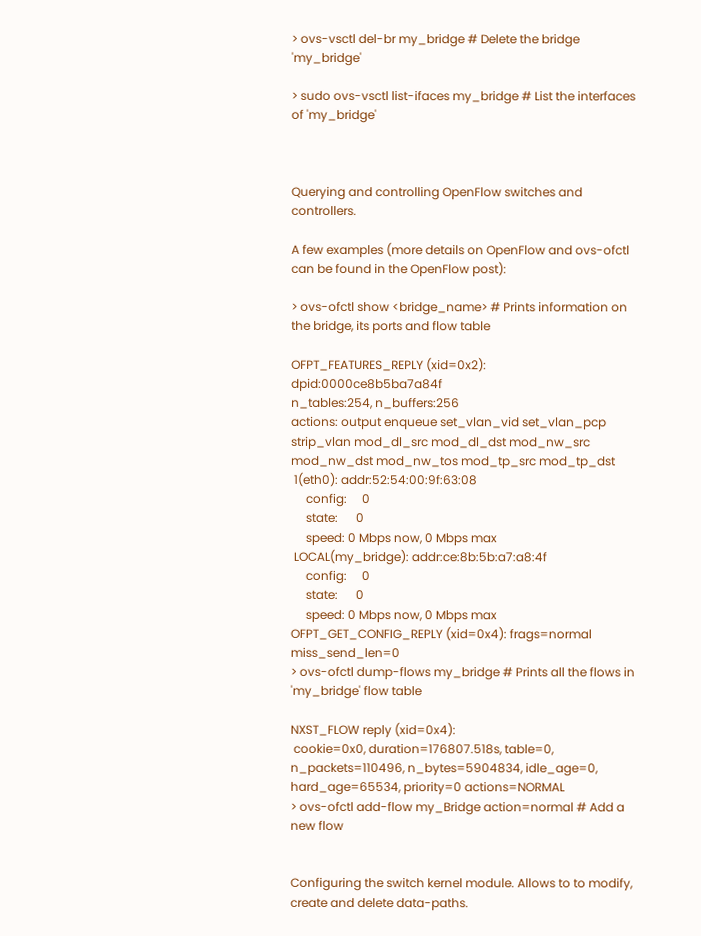> ovs-vsctl del-br my_bridge # Delete the bridge 'my_bridge'

> sudo ovs-vsctl list-ifaces my_bridge # List the interfaces of 'my_bridge'



Querying and controlling OpenFlow switches and controllers.

A few examples (more details on OpenFlow and ovs-ofctl can be found in the OpenFlow post):

> ovs-ofctl show <bridge_name> # Prints information on the bridge, its ports and flow table

OFPT_FEATURES_REPLY (xid=0x2): dpid:0000ce8b5ba7a84f
n_tables:254, n_buffers:256
actions: output enqueue set_vlan_vid set_vlan_pcp strip_vlan mod_dl_src mod_dl_dst mod_nw_src mod_nw_dst mod_nw_tos mod_tp_src mod_tp_dst
 1(eth0): addr:52:54:00:9f:63:08
     config:     0
     state:      0
     speed: 0 Mbps now, 0 Mbps max
 LOCAL(my_bridge): addr:ce:8b:5b:a7:a8:4f
     config:     0
     state:      0
     speed: 0 Mbps now, 0 Mbps max
OFPT_GET_CONFIG_REPLY (xid=0x4): frags=normal miss_send_len=0
> ovs-ofctl dump-flows my_bridge # Prints all the flows in 'my_bridge' flow table

NXST_FLOW reply (xid=0x4):
 cookie=0x0, duration=176807.518s, table=0, n_packets=110496, n_bytes=5904834, idle_age=0, hard_age=65534, priority=0 actions=NORMAL
> ovs-ofctl add-flow my_Bridge action=normal # Add a new flow


Configuring the switch kernel module. Allows to to modify, create and delete data-paths.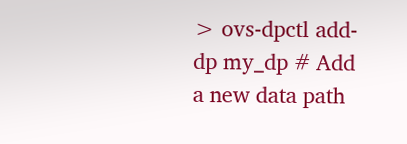> ovs-dpctl add-dp my_dp # Add a new data path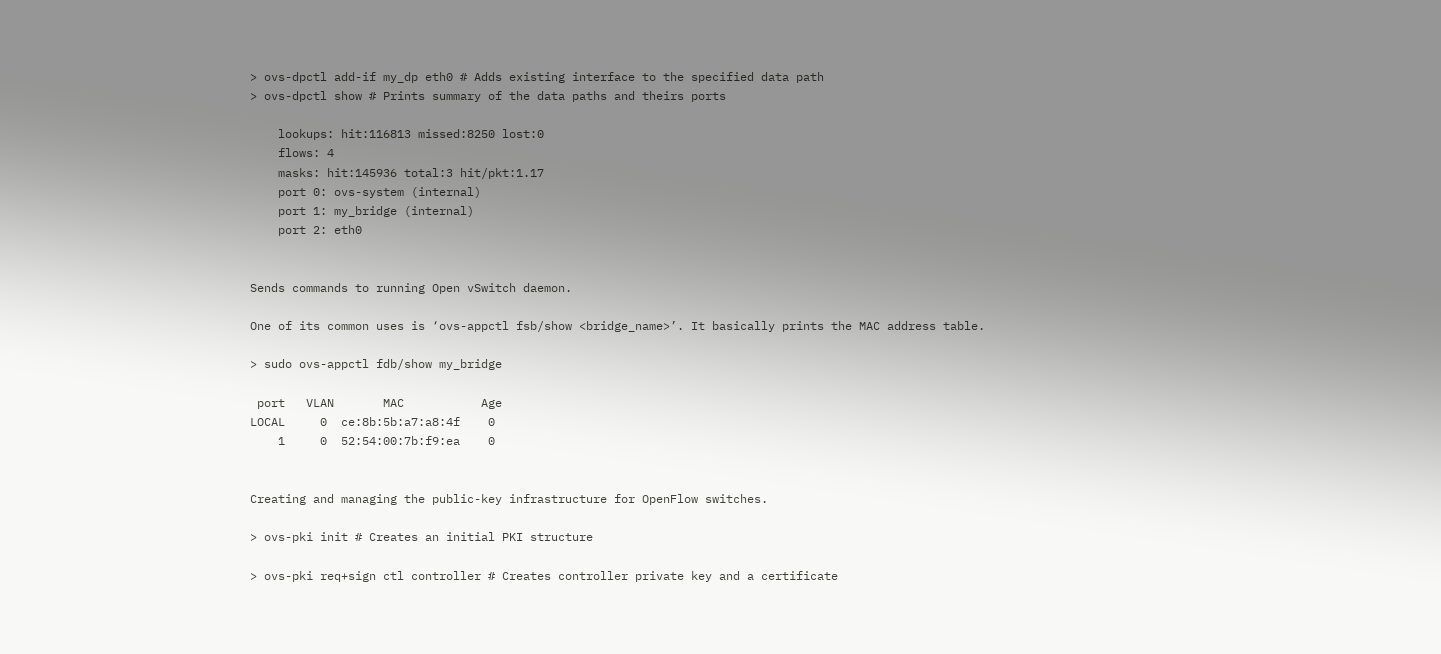> ovs-dpctl add-if my_dp eth0 # Adds existing interface to the specified data path
> ovs-dpctl show # Prints summary of the data paths and theirs ports

    lookups: hit:116813 missed:8250 lost:0
    flows: 4
    masks: hit:145936 total:3 hit/pkt:1.17
    port 0: ovs-system (internal)
    port 1: my_bridge (internal)
    port 2: eth0


Sends commands to running Open vSwitch daemon.

One of its common uses is ‘ovs-appctl fsb/show <bridge_name>’. It basically prints the MAC address table.

> sudo ovs-appctl fdb/show my_bridge

 port   VLAN       MAC           Age
LOCAL     0  ce:8b:5b:a7:a8:4f    0
    1     0  52:54:00:7b:f9:ea    0


Creating and managing the public-key infrastructure for OpenFlow switches.

> ovs-pki init # Creates an initial PKI structure

> ovs-pki req+sign ctl controller # Creates controller private key and a certificate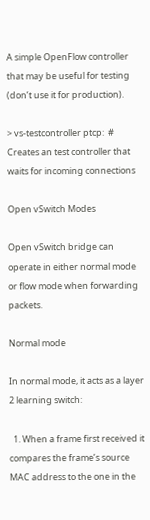A simple OpenFlow controller that may be useful for testing (don’t use it for production).

> vs-testcontroller ptcp:  # Creates an test controller that waits for incoming connections

Open vSwitch Modes

Open vSwitch bridge can operate in either normal mode or flow mode when forwarding packets.

Normal mode

In normal mode, it acts as a layer 2 learning switch:

  1. When a frame first received it compares the frame’s source MAC address to the one in the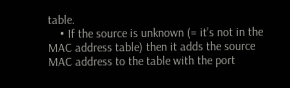table.
    • If the source is unknown (= it’s not in the MAC address table) then it adds the source MAC address to the table with the port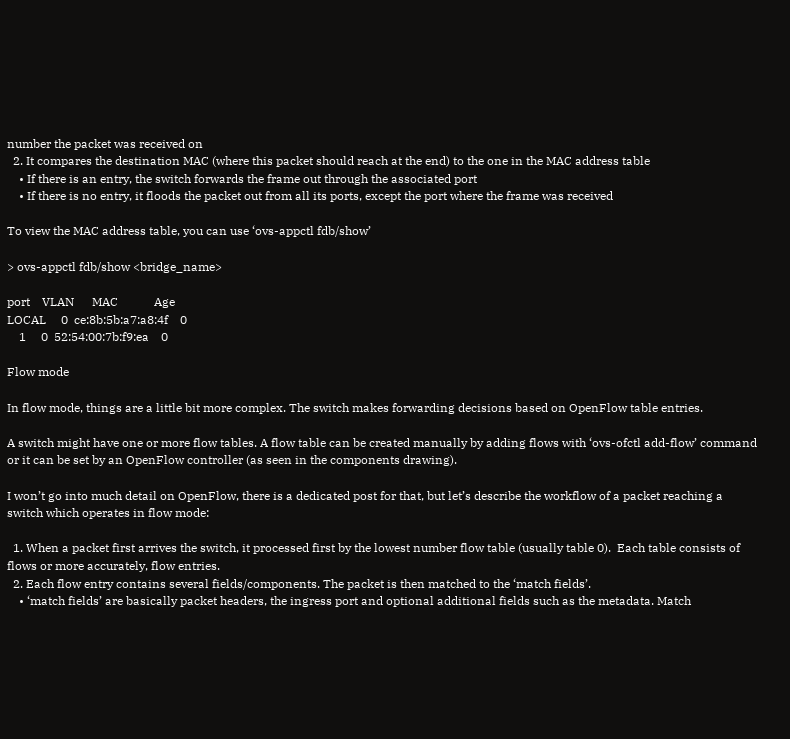number the packet was received on
  2. It compares the destination MAC (where this packet should reach at the end) to the one in the MAC address table
    • If there is an entry, the switch forwards the frame out through the associated port
    • If there is no entry, it floods the packet out from all its ports, except the port where the frame was received

To view the MAC address table, you can use ‘ovs-appctl fdb/show’

> ovs-appctl fdb/show <bridge_name>

port    VLAN      MAC            Age
LOCAL     0  ce:8b:5b:a7:a8:4f    0
    1     0  52:54:00:7b:f9:ea    0

Flow mode

In flow mode, things are a little bit more complex. The switch makes forwarding decisions based on OpenFlow table entries.

A switch might have one or more flow tables. A flow table can be created manually by adding flows with ‘ovs-ofctl add-flow’ command or it can be set by an OpenFlow controller (as seen in the components drawing).

I won’t go into much detail on OpenFlow, there is a dedicated post for that, but let’s describe the workflow of a packet reaching a switch which operates in flow mode:

  1. When a packet first arrives the switch, it processed first by the lowest number flow table (usually table 0).  Each table consists of flows or more accurately, flow entries.
  2. Each flow entry contains several fields/components. The packet is then matched to the ‘match fields’.
    • ‘match fields’ are basically packet headers, the ingress port and optional additional fields such as the metadata. Match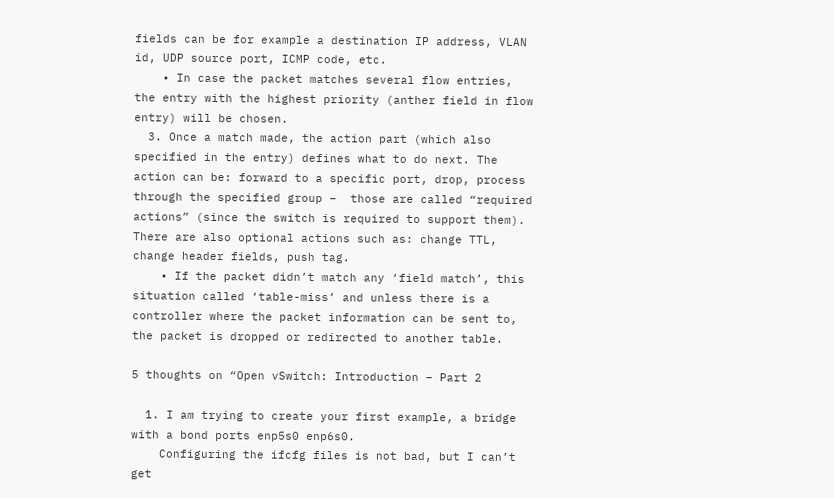fields can be for example a destination IP address, VLAN id, UDP source port, ICMP code, etc.
    • In case the packet matches several flow entries, the entry with the highest priority (anther field in flow entry) will be chosen.
  3. Once a match made, the action part (which also specified in the entry) defines what to do next. The action can be: forward to a specific port, drop, process through the specified group –  those are called “required actions” (since the switch is required to support them). There are also optional actions such as: change TTL, change header fields, push tag.
    • If the packet didn’t match any ‘field match’, this situation called ‘table-miss’ and unless there is a controller where the packet information can be sent to, the packet is dropped or redirected to another table.

5 thoughts on “Open vSwitch: Introduction – Part 2

  1. I am trying to create your first example, a bridge with a bond ports enp5s0 enp6s0.
    Configuring the ifcfg files is not bad, but I can’t get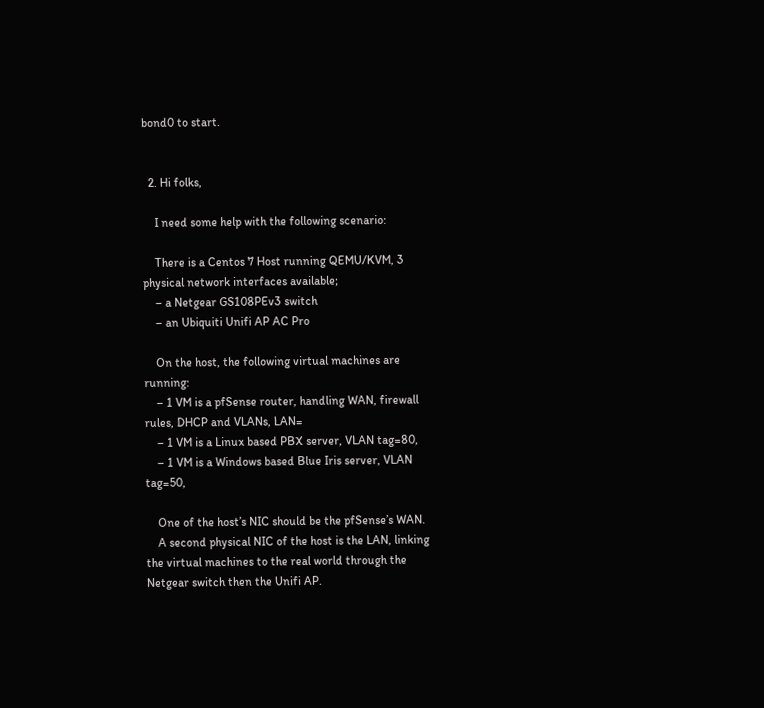bond0 to start.


  2. Hi folks,

    I need some help with the following scenario:

    There is a Centos 7 Host running QEMU/KVM, 3 physical network interfaces available;
    – a Netgear GS108PEv3 switch
    – an Ubiquiti Unifi AP AC Pro

    On the host, the following virtual machines are running:
    – 1 VM is a pfSense router, handling WAN, firewall rules, DHCP and VLANs, LAN=
    – 1 VM is a Linux based PBX server, VLAN tag=80,
    – 1 VM is a Windows based Blue Iris server, VLAN tag=50,

    One of the host’s NIC should be the pfSense’s WAN.
    A second physical NIC of the host is the LAN, linking the virtual machines to the real world through the Netgear switch then the Unifi AP.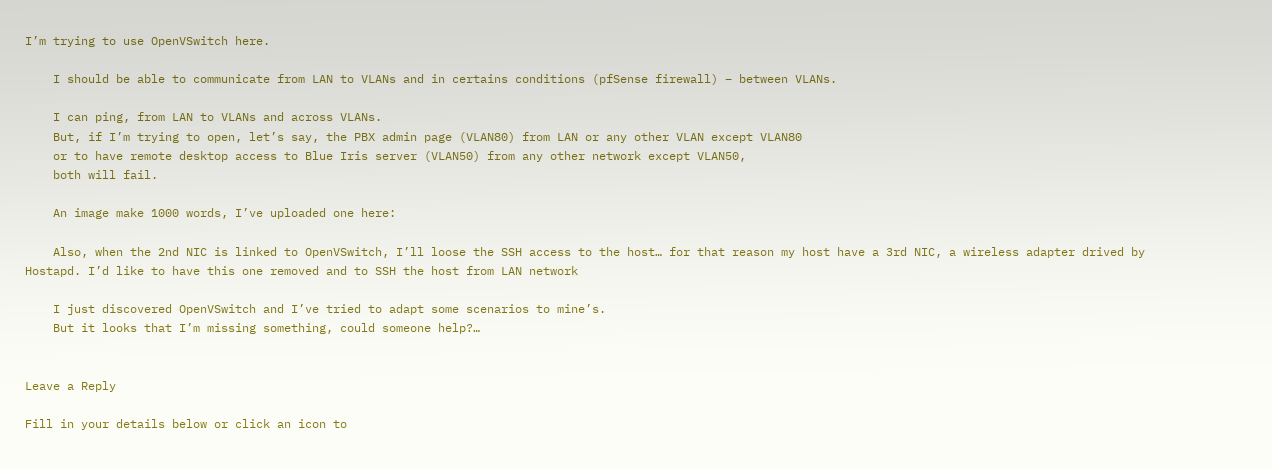I’m trying to use OpenVSwitch here.

    I should be able to communicate from LAN to VLANs and in certains conditions (pfSense firewall) – between VLANs.

    I can ping, from LAN to VLANs and across VLANs.
    But, if I’m trying to open, let’s say, the PBX admin page (VLAN80) from LAN or any other VLAN except VLAN80
    or to have remote desktop access to Blue Iris server (VLAN50) from any other network except VLAN50,
    both will fail.

    An image make 1000 words, I’ve uploaded one here:

    Also, when the 2nd NIC is linked to OpenVSwitch, I’ll loose the SSH access to the host… for that reason my host have a 3rd NIC, a wireless adapter drived by Hostapd. I’d like to have this one removed and to SSH the host from LAN network

    I just discovered OpenVSwitch and I’ve tried to adapt some scenarios to mine’s.
    But it looks that I’m missing something, could someone help?…


Leave a Reply

Fill in your details below or click an icon to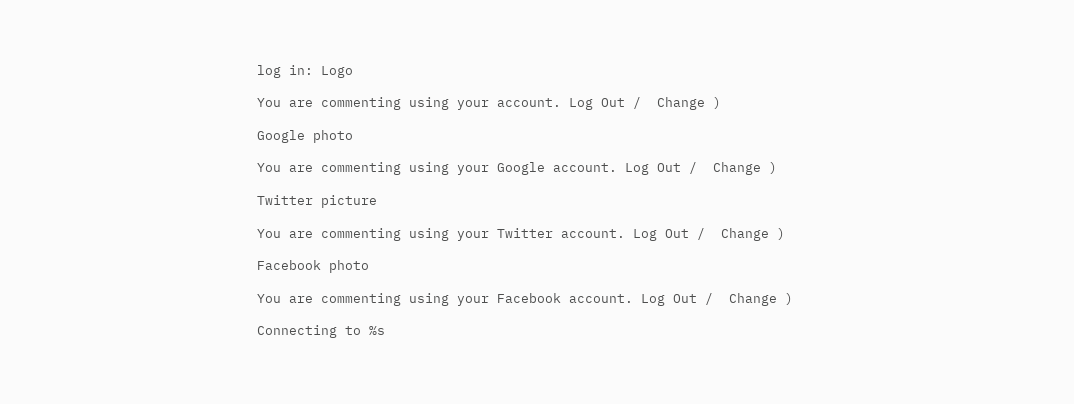log in: Logo

You are commenting using your account. Log Out /  Change )

Google photo

You are commenting using your Google account. Log Out /  Change )

Twitter picture

You are commenting using your Twitter account. Log Out /  Change )

Facebook photo

You are commenting using your Facebook account. Log Out /  Change )

Connecting to %s